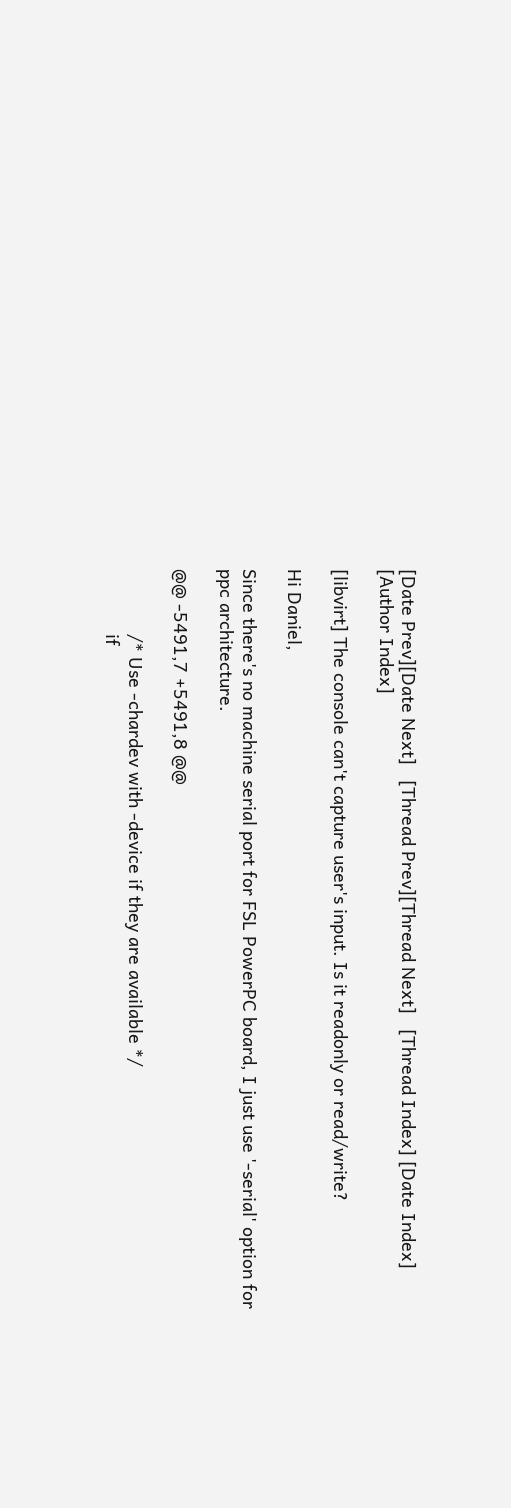[Date Prev][Date Next]   [Thread Prev][Thread Next]   [Thread Index] [Date Index] [Author Index]

[libvirt] The console can't capture user's input. Is it readonly or read/write?

Hi Daniel,

Since there's no machine serial port for FSL PowerPC board, I just use '-serial' option for ppc architecture.

@@ -5491,7 +5491,8 @@

             /* Use -chardev with -device if they are available */
             if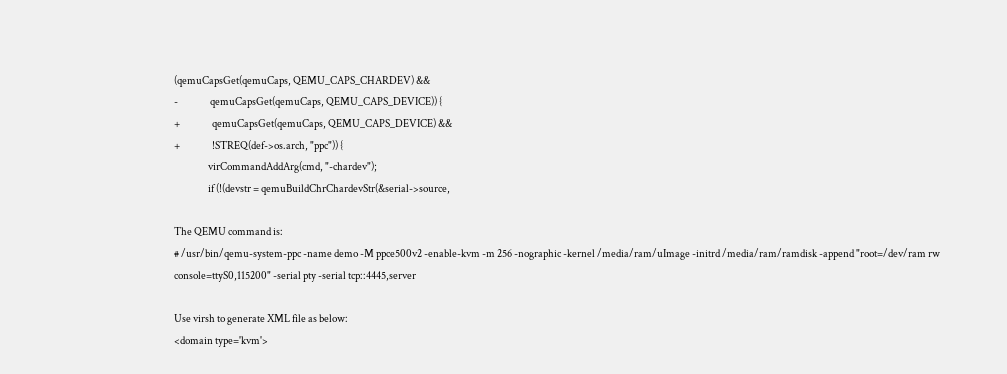(qemuCapsGet(qemuCaps, QEMU_CAPS_CHARDEV) &&
-                qemuCapsGet(qemuCaps, QEMU_CAPS_DEVICE)) {
+                qemuCapsGet(qemuCaps, QEMU_CAPS_DEVICE) &&
+                !STREQ(def->os.arch, "ppc")) {
                 virCommandAddArg(cmd, "-chardev");
                 if (!(devstr = qemuBuildChrChardevStr(&serial->source,

The QEMU command is:
# /usr/bin/qemu-system-ppc -name demo -M ppce500v2 -enable-kvm -m 256 -nographic -kernel /media/ram/uImage -initrd /media/ram/ramdisk -append "root=/dev/ram rw console=ttyS0,115200" -serial pty -serial tcp::4445,server

Use virsh to generate XML file as below:
<domain type='kvm'>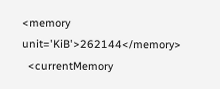<memory unit='KiB'>262144</memory>
  <currentMemory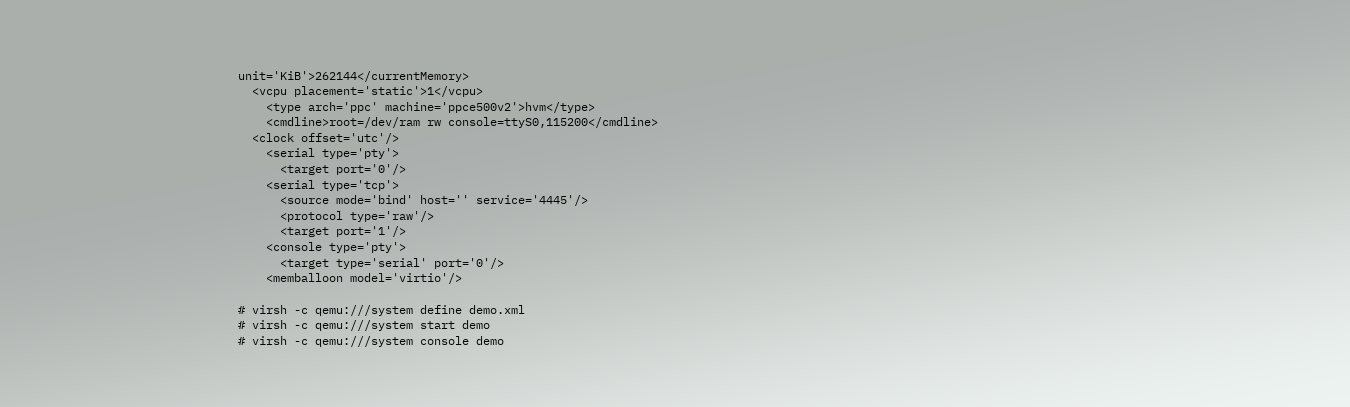unit='KiB'>262144</currentMemory>
  <vcpu placement='static'>1</vcpu>
    <type arch='ppc' machine='ppce500v2'>hvm</type>
    <cmdline>root=/dev/ram rw console=ttyS0,115200</cmdline>
  <clock offset='utc'/>
    <serial type='pty'>
      <target port='0'/>
    <serial type='tcp'>
      <source mode='bind' host='' service='4445'/>
      <protocol type='raw'/>
      <target port='1'/>
    <console type='pty'>
      <target type='serial' port='0'/>
    <memballoon model='virtio'/>

# virsh -c qemu:///system define demo.xml
# virsh -c qemu:///system start demo
# virsh -c qemu:///system console demo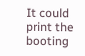It could print the booting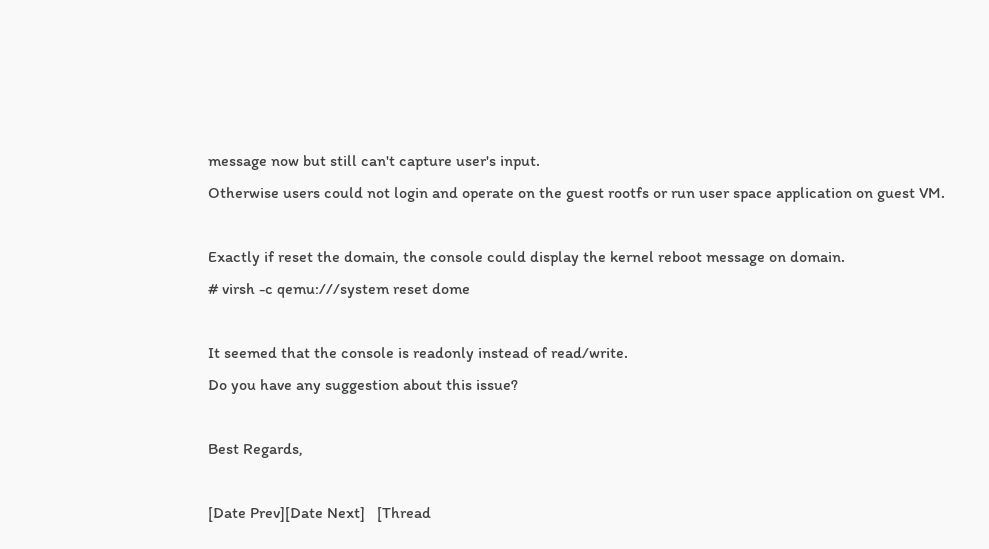message now but still can't capture user's input.
Otherwise users could not login and operate on the guest rootfs or run user space application on guest VM.

Exactly if reset the domain, the console could display the kernel reboot message on domain.
# virsh -c qemu:///system reset dome

It seemed that the console is readonly instead of read/write.
Do you have any suggestion about this issue?

Best Regards,

[Date Prev][Date Next]   [Thread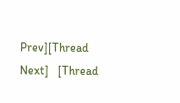Prev][Thread Next]   [Thread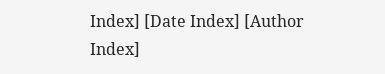Index] [Date Index] [Author Index]